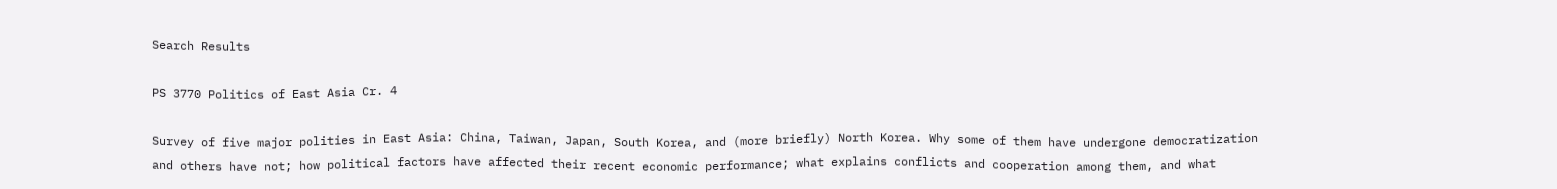Search Results

PS 3770 Politics of East Asia Cr. 4

Survey of five major polities in East Asia: China, Taiwan, Japan, South Korea, and (more briefly) North Korea. Why some of them have undergone democratization and others have not; how political factors have affected their recent economic performance; what explains conflicts and cooperation among them, and what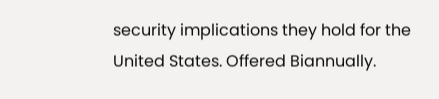security implications they hold for the United States. Offered Biannually.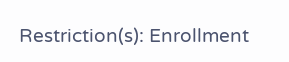Restriction(s): Enrollment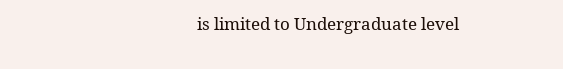is limited to Undergraduate level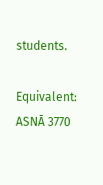students.

Equivalent: ASNĀ 3770